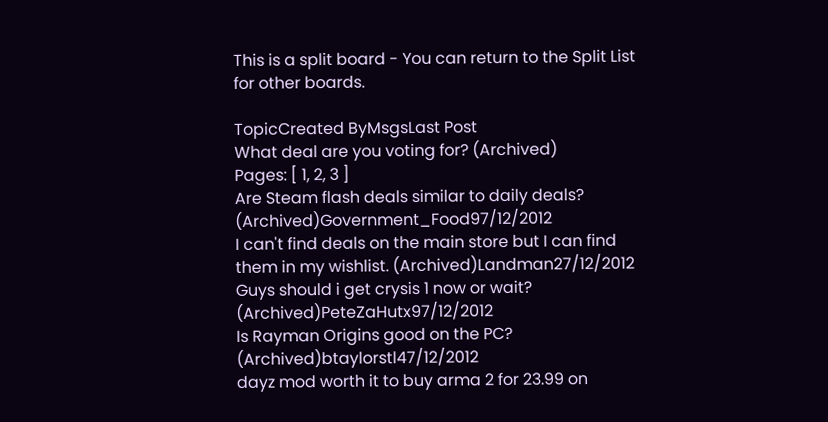This is a split board - You can return to the Split List for other boards.

TopicCreated ByMsgsLast Post
What deal are you voting for? (Archived)
Pages: [ 1, 2, 3 ]
Are Steam flash deals similar to daily deals? (Archived)Government_Food97/12/2012
I can't find deals on the main store but I can find them in my wishlist. (Archived)Landman27/12/2012
Guys should i get crysis 1 now or wait? (Archived)PeteZaHutx97/12/2012
Is Rayman Origins good on the PC? (Archived)btaylorstl47/12/2012
dayz mod worth it to buy arma 2 for 23.99 on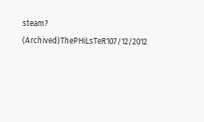steam? (Archived)ThePHiLsTeR107/12/2012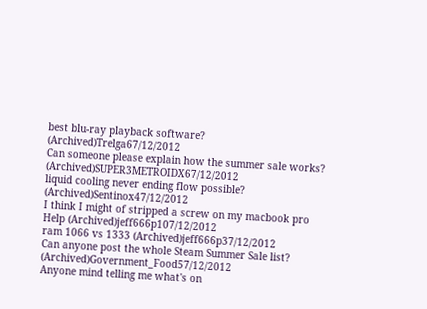best blu-ray playback software? (Archived)Trelga67/12/2012
Can someone please explain how the summer sale works? (Archived)SUPER3METROIDX67/12/2012
liquid cooling never ending flow possible? (Archived)Sentinox47/12/2012
I think I might of stripped a screw on my macbook pro Help (Archived)jeff666p107/12/2012
ram 1066 vs 1333 (Archived)jeff666p37/12/2012
Can anyone post the whole Steam Summer Sale list? (Archived)Government_Food57/12/2012
Anyone mind telling me what's on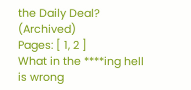the Daily Deal? (Archived)
Pages: [ 1, 2 ]
What in the ****ing hell is wrong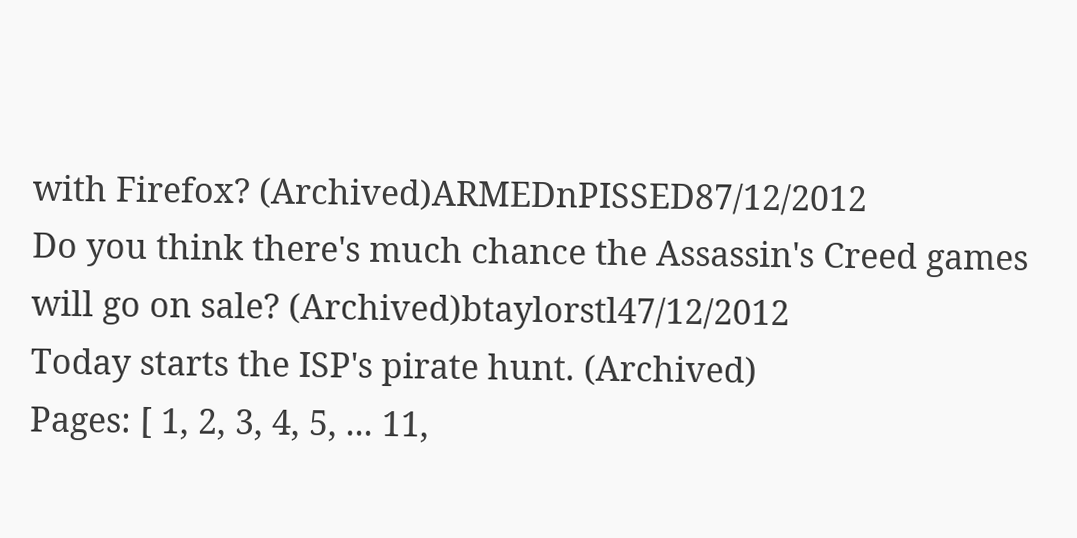with Firefox? (Archived)ARMEDnPISSED87/12/2012
Do you think there's much chance the Assassin's Creed games will go on sale? (Archived)btaylorstl47/12/2012
Today starts the ISP's pirate hunt. (Archived)
Pages: [ 1, 2, 3, 4, 5, ... 11,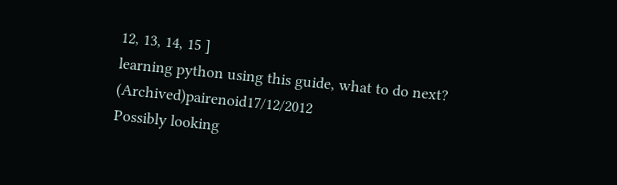12, 13, 14, 15 ]
learning python using this guide, what to do next? (Archived)pairenoid17/12/2012
Possibly looking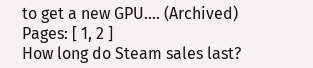to get a new GPU.... (Archived)
Pages: [ 1, 2 ]
How long do Steam sales last?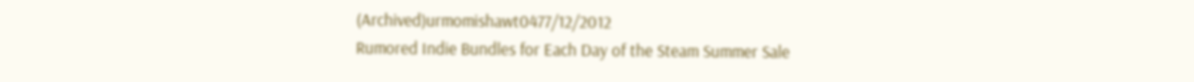(Archived)urmomishawt0477/12/2012
Rumored Indie Bundles for Each Day of the Steam Summer Sale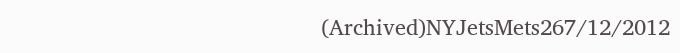(Archived)NYJetsMets267/12/2012